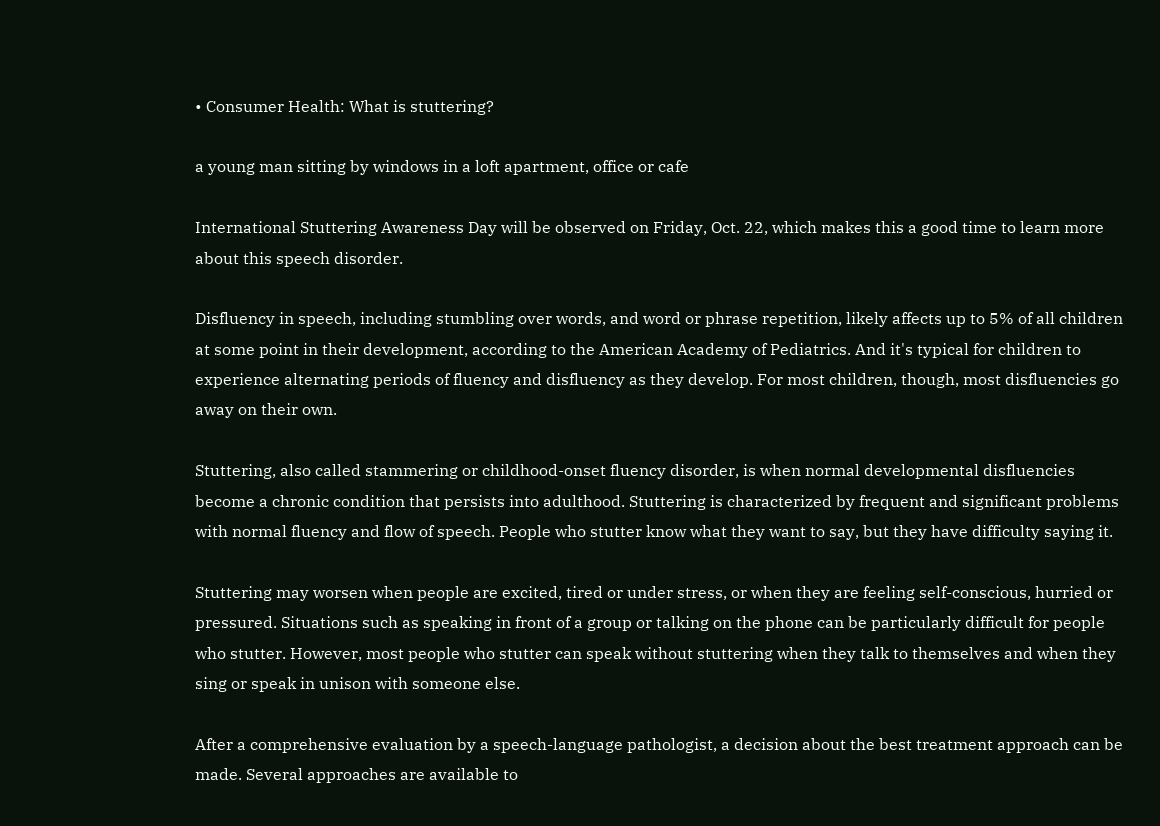• Consumer Health: What is stuttering?

a young man sitting by windows in a loft apartment, office or cafe

International Stuttering Awareness Day will be observed on Friday, Oct. 22, which makes this a good time to learn more about this speech disorder.

Disfluency in speech, including stumbling over words, and word or phrase repetition, likely affects up to 5% of all children at some point in their development, according to the American Academy of Pediatrics. And it's typical for children to experience alternating periods of fluency and disfluency as they develop. For most children, though, most disfluencies go away on their own.

Stuttering, also called stammering or childhood-onset fluency disorder, is when normal developmental disfluencies become a chronic condition that persists into adulthood. Stuttering is characterized by frequent and significant problems with normal fluency and flow of speech. People who stutter know what they want to say, but they have difficulty saying it.

Stuttering may worsen when people are excited, tired or under stress, or when they are feeling self-conscious, hurried or pressured. Situations such as speaking in front of a group or talking on the phone can be particularly difficult for people who stutter. However, most people who stutter can speak without stuttering when they talk to themselves and when they sing or speak in unison with someone else.

After a comprehensive evaluation by a speech-language pathologist, a decision about the best treatment approach can be made. Several approaches are available to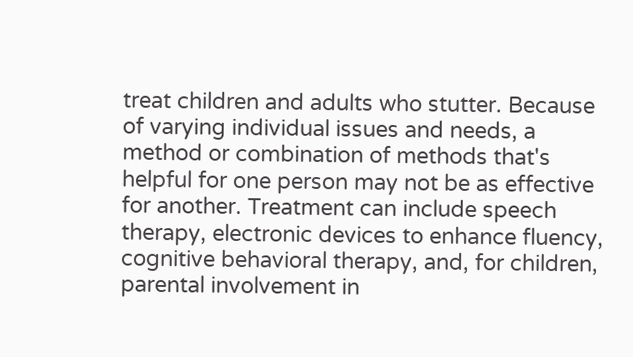treat children and adults who stutter. Because of varying individual issues and needs, a method or combination of methods that's helpful for one person may not be as effective for another. Treatment can include speech therapy, electronic devices to enhance fluency, cognitive behavioral therapy, and, for children, parental involvement in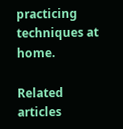practicing techniques at home.

Related articles